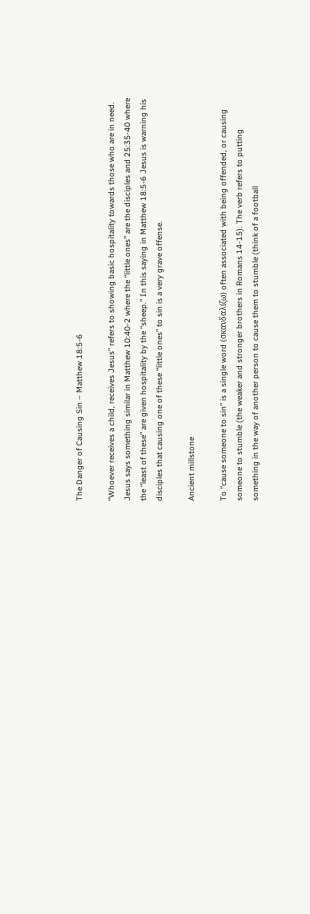The Danger of Causing Sin – Matthew 18:5-6

“Whoever receives a child, receives Jesus” refers to showing basic hospitality towards those who are in need.  Jesus says something similar in Matthew 10:40-2 where the “little ones” are the disciples and 25:35-40 where the “least of these” are given hospitality by the “sheep.” In this saying in Matthew 18:5-6 Jesus is warning his disciples that causing one of these “little ones” to sin is a very grave offense.

Ancient millstone

To “cause someone to sin” is a single word (σκανδαλίζω) often associated with being offended, or causing someone to stumble (the weaker and stronger brothers in Romans 14-15). The verb refers to putting something in the way of another person to cause them to stumble (think of a football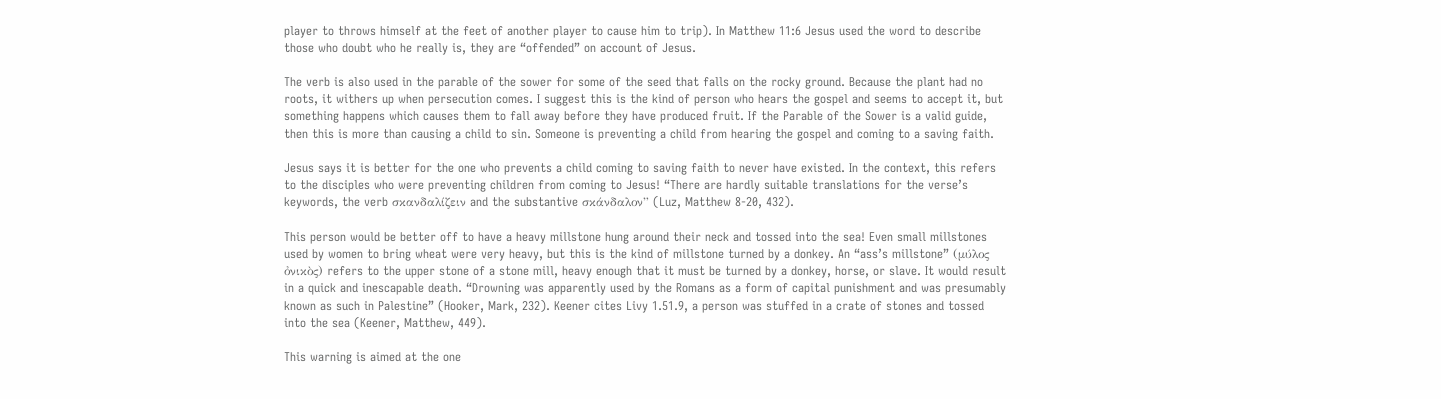player to throws himself at the feet of another player to cause him to trip). In Matthew 11:6 Jesus used the word to describe those who doubt who he really is, they are “offended” on account of Jesus.

The verb is also used in the parable of the sower for some of the seed that falls on the rocky ground. Because the plant had no roots, it withers up when persecution comes. I suggest this is the kind of person who hears the gospel and seems to accept it, but something happens which causes them to fall away before they have produced fruit. If the Parable of the Sower is a valid guide, then this is more than causing a child to sin. Someone is preventing a child from hearing the gospel and coming to a saving faith.

Jesus says it is better for the one who prevents a child coming to saving faith to never have existed. In the context, this refers to the disciples who were preventing children from coming to Jesus! “There are hardly suitable translations for the verse’s keywords, the verb σκανδαλίζειν and the substantive σκάνδαλον” (Luz, Matthew 8-20, 432).

This person would be better off to have a heavy millstone hung around their neck and tossed into the sea! Even small millstones used by women to bring wheat were very heavy, but this is the kind of millstone turned by a donkey. An “ass’s millstone” (μύλος ὀνικὸς) refers to the upper stone of a stone mill, heavy enough that it must be turned by a donkey, horse, or slave. It would result in a quick and inescapable death. “Drowning was apparently used by the Romans as a form of capital punishment and was presumably known as such in Palestine” (Hooker, Mark, 232). Keener cites Livy 1.51.9, a person was stuffed in a crate of stones and tossed into the sea (Keener, Matthew, 449).

This warning is aimed at the one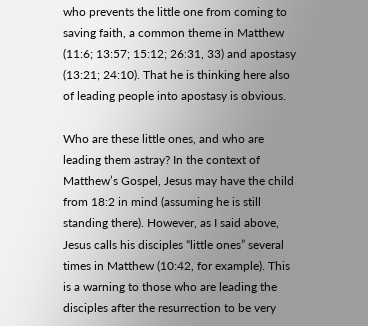who prevents the little one from coming to saving faith, a common theme in Matthew (11:6; 13:57; 15:12; 26:31, 33) and apostasy (13:21; 24:10). That he is thinking here also of leading people into apostasy is obvious.

Who are these little ones, and who are leading them astray? In the context of Matthew’s Gospel, Jesus may have the child from 18:2 in mind (assuming he is still standing there). However, as I said above, Jesus calls his disciples “little ones” several times in Matthew (10:42, for example). This is a warning to those who are leading the disciples after the resurrection to be very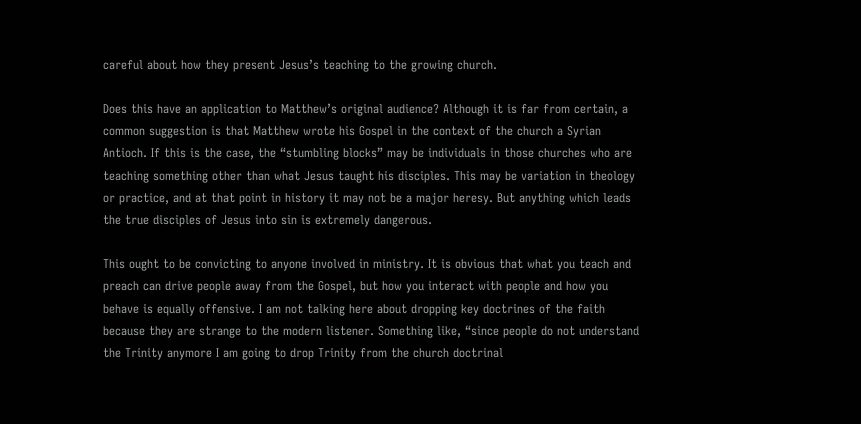careful about how they present Jesus’s teaching to the growing church.

Does this have an application to Matthew’s original audience? Although it is far from certain, a common suggestion is that Matthew wrote his Gospel in the context of the church a Syrian Antioch. If this is the case, the “stumbling blocks” may be individuals in those churches who are teaching something other than what Jesus taught his disciples. This may be variation in theology or practice, and at that point in history it may not be a major heresy. But anything which leads the true disciples of Jesus into sin is extremely dangerous.

This ought to be convicting to anyone involved in ministry. It is obvious that what you teach and preach can drive people away from the Gospel, but how you interact with people and how you behave is equally offensive. I am not talking here about dropping key doctrines of the faith because they are strange to the modern listener. Something like, “since people do not understand the Trinity anymore I am going to drop Trinity from the church doctrinal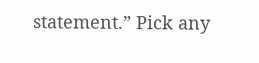statement.” Pick any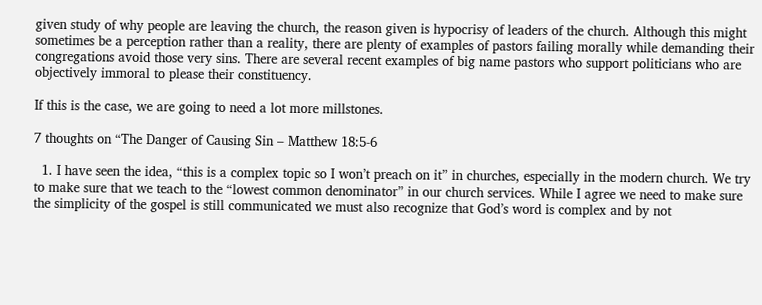given study of why people are leaving the church, the reason given is hypocrisy of leaders of the church. Although this might sometimes be a perception rather than a reality, there are plenty of examples of pastors failing morally while demanding their congregations avoid those very sins. There are several recent examples of big name pastors who support politicians who are objectively immoral to please their constituency.

If this is the case, we are going to need a lot more millstones.

7 thoughts on “The Danger of Causing Sin – Matthew 18:5-6

  1. I have seen the idea, “this is a complex topic so I won’t preach on it” in churches, especially in the modern church. We try to make sure that we teach to the “lowest common denominator” in our church services. While I agree we need to make sure the simplicity of the gospel is still communicated we must also recognize that God’s word is complex and by not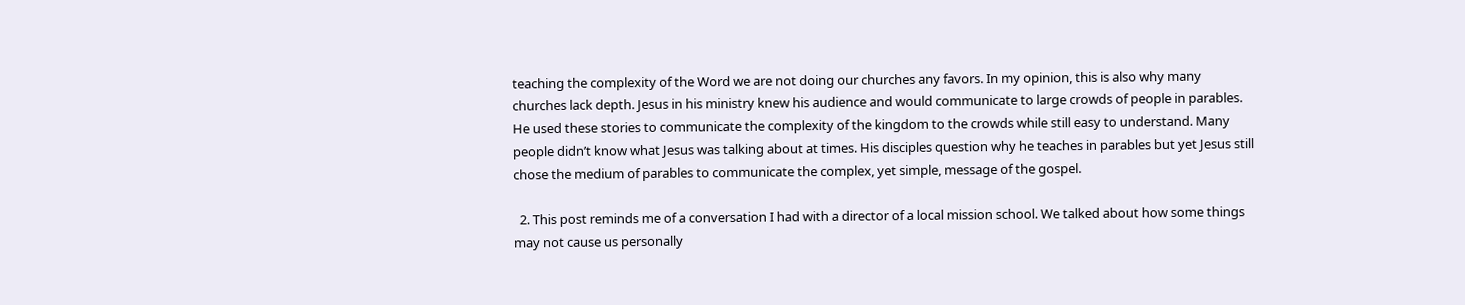teaching the complexity of the Word we are not doing our churches any favors. In my opinion, this is also why many churches lack depth. Jesus in his ministry knew his audience and would communicate to large crowds of people in parables. He used these stories to communicate the complexity of the kingdom to the crowds while still easy to understand. Many people didn’t know what Jesus was talking about at times. His disciples question why he teaches in parables but yet Jesus still chose the medium of parables to communicate the complex, yet simple, message of the gospel.

  2. This post reminds me of a conversation I had with a director of a local mission school. We talked about how some things may not cause us personally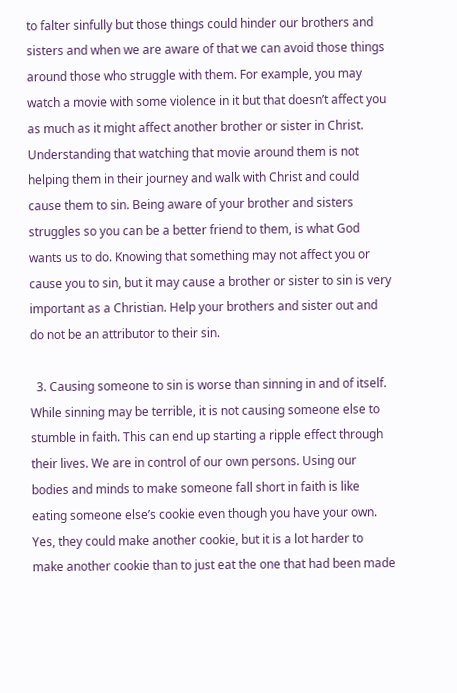to falter sinfully but those things could hinder our brothers and sisters and when we are aware of that we can avoid those things around those who struggle with them. For example, you may watch a movie with some violence in it but that doesn’t affect you as much as it might affect another brother or sister in Christ. Understanding that watching that movie around them is not helping them in their journey and walk with Christ and could cause them to sin. Being aware of your brother and sisters struggles so you can be a better friend to them, is what God wants us to do. Knowing that something may not affect you or cause you to sin, but it may cause a brother or sister to sin is very important as a Christian. Help your brothers and sister out and do not be an attributor to their sin.

  3. Causing someone to sin is worse than sinning in and of itself. While sinning may be terrible, it is not causing someone else to stumble in faith. This can end up starting a ripple effect through their lives. We are in control of our own persons. Using our bodies and minds to make someone fall short in faith is like eating someone else’s cookie even though you have your own. Yes, they could make another cookie, but it is a lot harder to make another cookie than to just eat the one that had been made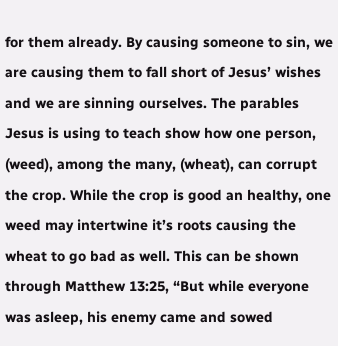for them already. By causing someone to sin, we are causing them to fall short of Jesus’ wishes and we are sinning ourselves. The parables Jesus is using to teach show how one person, (weed), among the many, (wheat), can corrupt the crop. While the crop is good an healthy, one weed may intertwine it’s roots causing the wheat to go bad as well. This can be shown through Matthew 13:25, “But while everyone was asleep, his enemy came and sowed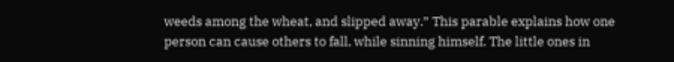weeds among the wheat, and slipped away.” This parable explains how one person can cause others to fall, while sinning himself. The little ones in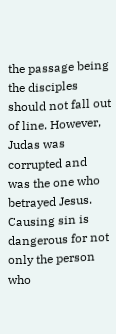the passage being the disciples should not fall out of line. However, Judas was corrupted and was the one who betrayed Jesus. Causing sin is dangerous for not only the person who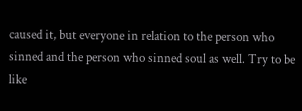caused it, but everyone in relation to the person who sinned and the person who sinned soul as well. Try to be like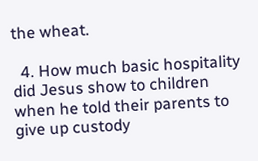the wheat.

  4. How much basic hospitality did Jesus show to children when he told their parents to give up custody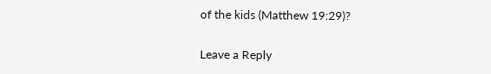of the kids (Matthew 19:29)?

Leave a Reply